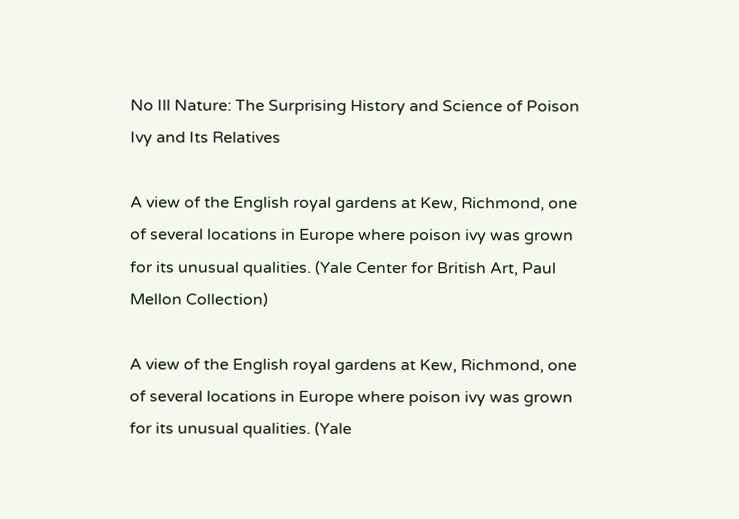No Ill Nature: The Surprising History and Science of Poison Ivy and Its Relatives

A view of the English royal gardens at Kew, Richmond, one of several locations in Europe where poison ivy was grown for its unusual qualities. (Yale Center for British Art, Paul Mellon Collection)

A view of the English royal gardens at Kew, Richmond, one of several locations in Europe where poison ivy was grown for its unusual qualities. (Yale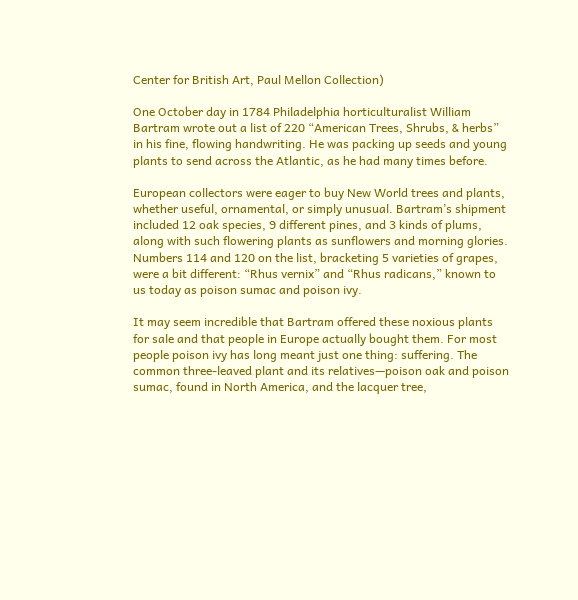Center for British Art, Paul Mellon Collection)

One October day in 1784 Philadelphia horticulturalist William Bartram wrote out a list of 220 “American Trees, Shrubs, & herbs” in his fine, flowing handwriting. He was packing up seeds and young plants to send across the Atlantic, as he had many times before.

European collectors were eager to buy New World trees and plants, whether useful, ornamental, or simply unusual. Bartram’s shipment included 12 oak species, 9 different pines, and 3 kinds of plums, along with such flowering plants as sunflowers and morning glories. Numbers 114 and 120 on the list, bracketing 5 varieties of grapes, were a bit different: “Rhus vernix” and “Rhus radicans,” known to us today as poison sumac and poison ivy.

It may seem incredible that Bartram offered these noxious plants for sale and that people in Europe actually bought them. For most people poison ivy has long meant just one thing: suffering. The common three-leaved plant and its relatives—poison oak and poison sumac, found in North America, and the lacquer tree,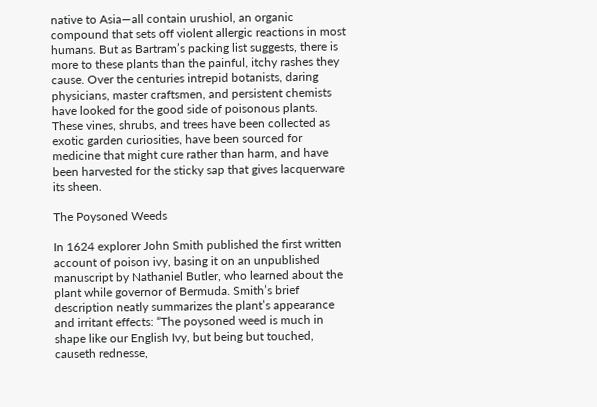native to Asia—all contain urushiol, an organic compound that sets off violent allergic reactions in most humans. But as Bartram’s packing list suggests, there is more to these plants than the painful, itchy rashes they cause. Over the centuries intrepid botanists, daring physicians, master craftsmen, and persistent chemists have looked for the good side of poisonous plants. These vines, shrubs, and trees have been collected as exotic garden curiosities, have been sourced for medicine that might cure rather than harm, and have been harvested for the sticky sap that gives lacquerware its sheen.

The Poysoned Weeds

In 1624 explorer John Smith published the first written account of poison ivy, basing it on an unpublished manuscript by Nathaniel Butler, who learned about the plant while governor of Bermuda. Smith’s brief description neatly summarizes the plant’s appearance and irritant effects: “The poysoned weed is much in shape like our English Ivy, but being but touched, causeth rednesse,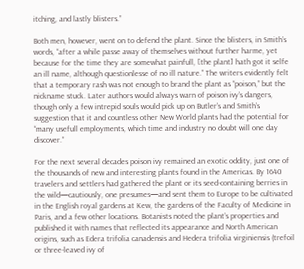itching, and lastly blisters.”

Both men, however, went on to defend the plant. Since the blisters, in Smith’s words, “after a while passe away of themselves without further harme, yet because for the time they are somewhat painfull, [the plant] hath got it selfe an ill name, although questionlesse of no ill nature.” The writers evidently felt that a temporary rash was not enough to brand the plant as “poison,” but the nickname stuck. Later authors would always warn of poison ivy’s dangers, though only a few intrepid souls would pick up on Butler’s and Smith’s suggestion that it and countless other New World plants had the potential for “many usefull employments, which time and industry no doubt will one day discover.”

For the next several decades poison ivy remained an exotic oddity, just one of the thousands of new and interesting plants found in the Americas. By 1640 travelers and settlers had gathered the plant or its seed-containing berries in the wild—cautiously, one presumes—and sent them to Europe to be cultivated in the English royal gardens at Kew, the gardens of the Faculty of Medicine in Paris, and a few other locations. Botanists noted the plant’s properties and published it with names that reflected its appearance and North American origins, such as Edera trifolia canadensis and Hedera trifolia virginiensis (trefoil or three-leaved ivy of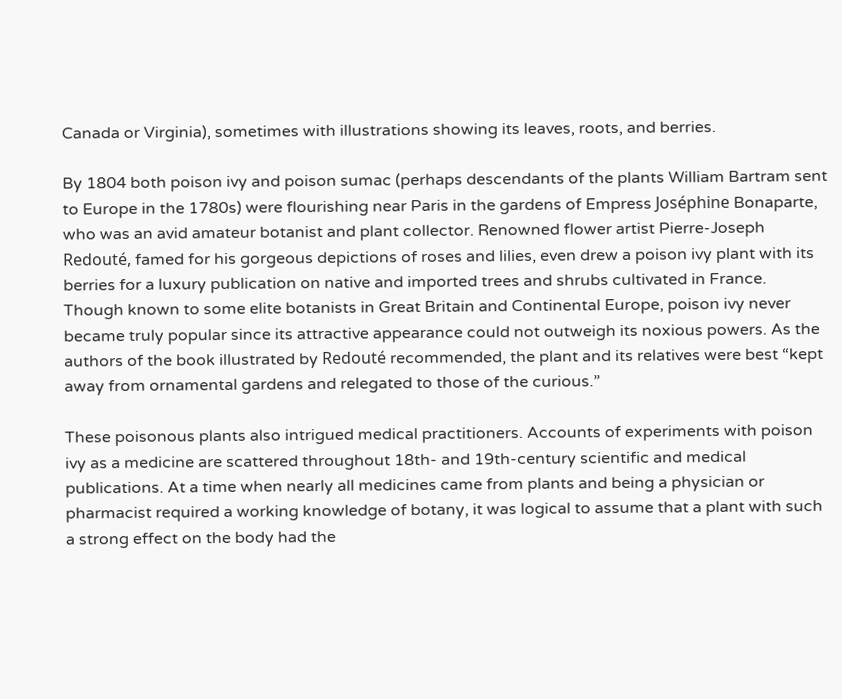Canada or Virginia), sometimes with illustrations showing its leaves, roots, and berries.

By 1804 both poison ivy and poison sumac (perhaps descendants of the plants William Bartram sent to Europe in the 1780s) were flourishing near Paris in the gardens of Empress Joséphine Bonaparte, who was an avid amateur botanist and plant collector. Renowned flower artist Pierre-Joseph Redouté, famed for his gorgeous depictions of roses and lilies, even drew a poison ivy plant with its berries for a luxury publication on native and imported trees and shrubs cultivated in France. Though known to some elite botanists in Great Britain and Continental Europe, poison ivy never became truly popular since its attractive appearance could not outweigh its noxious powers. As the authors of the book illustrated by Redouté recommended, the plant and its relatives were best “kept away from ornamental gardens and relegated to those of the curious.”

These poisonous plants also intrigued medical practitioners. Accounts of experiments with poison ivy as a medicine are scattered throughout 18th- and 19th-century scientific and medical publications. At a time when nearly all medicines came from plants and being a physician or pharmacist required a working knowledge of botany, it was logical to assume that a plant with such a strong effect on the body had the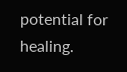potential for healing.